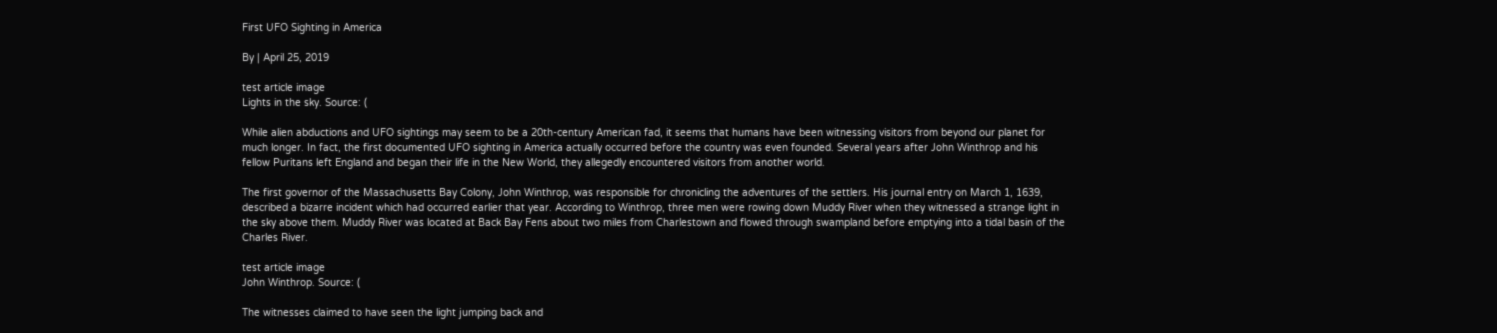First UFO Sighting in America

By | April 25, 2019

test article image
Lights in the sky. Source: (

While alien abductions and UFO sightings may seem to be a 20th-century American fad, it seems that humans have been witnessing visitors from beyond our planet for much longer. In fact, the first documented UFO sighting in America actually occurred before the country was even founded. Several years after John Winthrop and his fellow Puritans left England and began their life in the New World, they allegedly encountered visitors from another world.

The first governor of the Massachusetts Bay Colony, John Winthrop, was responsible for chronicling the adventures of the settlers. His journal entry on March 1, 1639, described a bizarre incident which had occurred earlier that year. According to Winthrop, three men were rowing down Muddy River when they witnessed a strange light in the sky above them. Muddy River was located at Back Bay Fens about two miles from Charlestown and flowed through swampland before emptying into a tidal basin of the Charles River.

test article image
John Winthrop. Source: (

The witnesses claimed to have seen the light jumping back and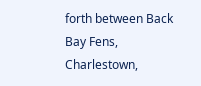forth between Back Bay Fens, Charlestown,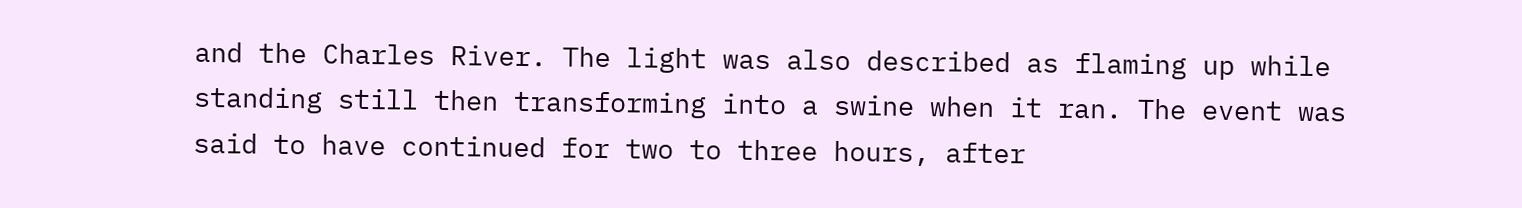and the Charles River. The light was also described as flaming up while standing still then transforming into a swine when it ran. The event was said to have continued for two to three hours, after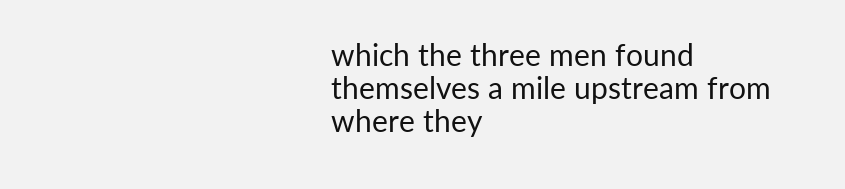which the three men found themselves a mile upstream from where they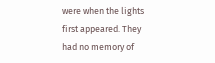were when the lights first appeared. They had no memory of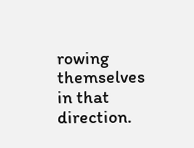rowing themselves in that direction.